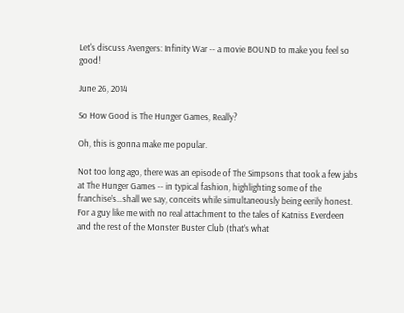Let's discuss Avengers: Infinity War -- a movie BOUND to make you feel so good!

June 26, 2014

So How Good is The Hunger Games, Really?

Oh, this is gonna make me popular.

Not too long ago, there was an episode of The Simpsons that took a few jabs at The Hunger Games -- in typical fashion, highlighting some of the franchise’s…shall we say, conceits while simultaneously being eerily honest.  For a guy like me with no real attachment to the tales of Katniss Everdeen and the rest of the Monster Buster Club (that’s what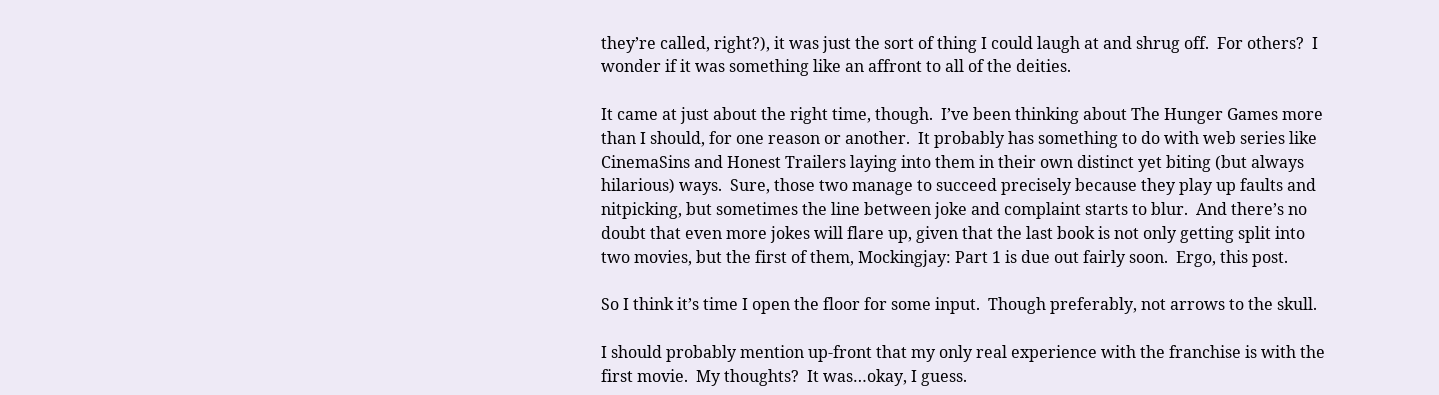they’re called, right?), it was just the sort of thing I could laugh at and shrug off.  For others?  I wonder if it was something like an affront to all of the deities.

It came at just about the right time, though.  I’ve been thinking about The Hunger Games more than I should, for one reason or another.  It probably has something to do with web series like CinemaSins and Honest Trailers laying into them in their own distinct yet biting (but always hilarious) ways.  Sure, those two manage to succeed precisely because they play up faults and nitpicking, but sometimes the line between joke and complaint starts to blur.  And there’s no doubt that even more jokes will flare up, given that the last book is not only getting split into two movies, but the first of them, Mockingjay: Part 1 is due out fairly soon.  Ergo, this post.

So I think it’s time I open the floor for some input.  Though preferably, not arrows to the skull.

I should probably mention up-front that my only real experience with the franchise is with the first movie.  My thoughts?  It was…okay, I guess.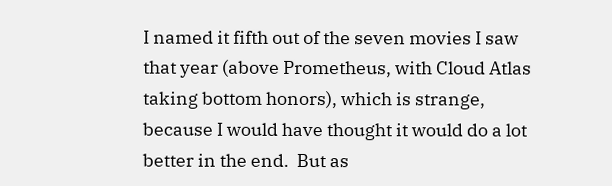I named it fifth out of the seven movies I saw that year (above Prometheus, with Cloud Atlas taking bottom honors), which is strange, because I would have thought it would do a lot better in the end.  But as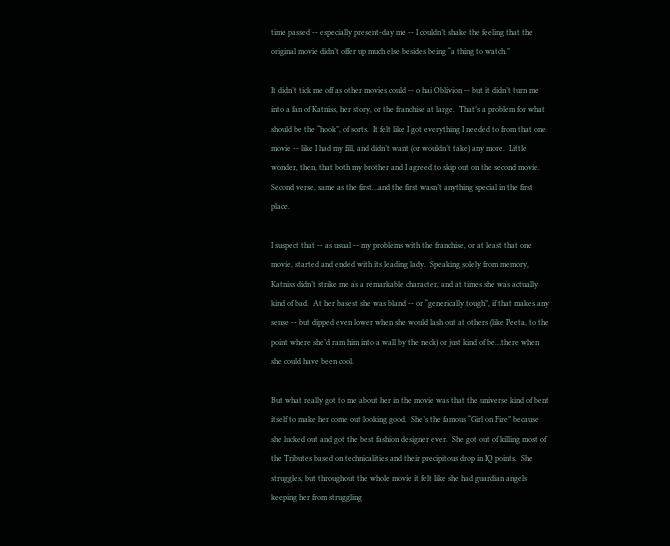time passed -- especially present-day me -- I couldn’t shake the feeling that the original movie didn’t offer up much else besides being “a thing to watch.”

It didn’t tick me off as other movies could -- o hai Oblivion -- but it didn’t turn me into a fan of Katniss, her story, or the franchise at large.  That’s a problem for what should be the “hook”, of sorts.  It felt like I got everything I needed to from that one movie -- like I had my fill, and didn’t want (or wouldn’t take) any more.  Little wonder, then, that both my brother and I agreed to skip out on the second movie.  Second verse, same as the first…and the first wasn’t anything special in the first place.

I suspect that -- as usual -- my problems with the franchise, or at least that one movie, started and ended with its leading lady.  Speaking solely from memory, Katniss didn’t strike me as a remarkable character, and at times she was actually kind of bad.  At her basest she was bland -- or “generically tough”, if that makes any sense -- but dipped even lower when she would lash out at others (like Peeta, to the point where she’d ram him into a wall by the neck) or just kind of be…there when she could have been cool.

But what really got to me about her in the movie was that the universe kind of bent itself to make her come out looking good.  She’s the famous “Girl on Fire” because she lucked out and got the best fashion designer ever.  She got out of killing most of the Tributes based on technicalities and their precipitous drop in IQ points.  She struggles, but throughout the whole movie it felt like she had guardian angels keeping her from struggling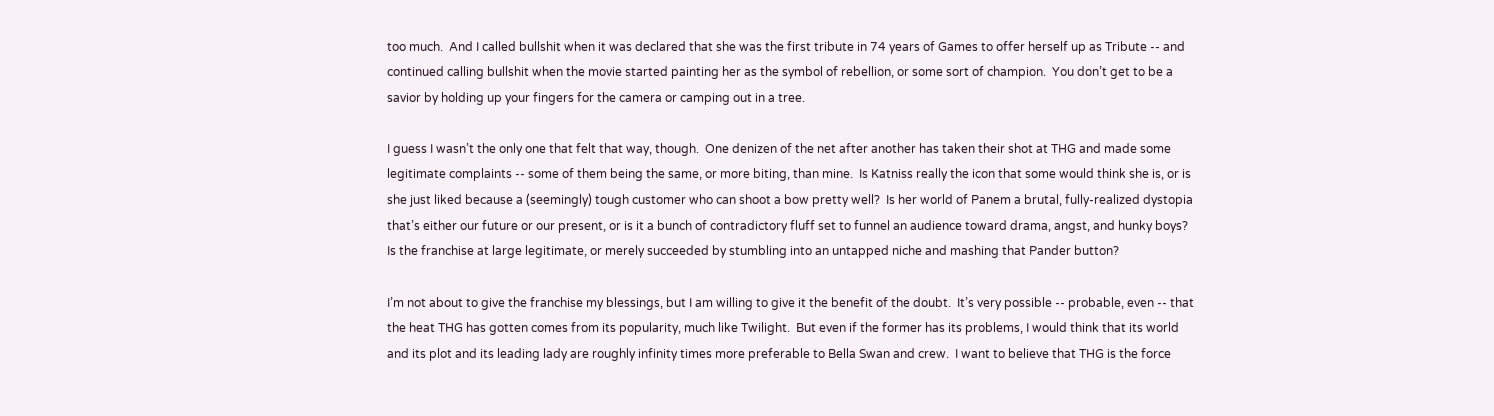too much.  And I called bullshit when it was declared that she was the first tribute in 74 years of Games to offer herself up as Tribute -- and continued calling bullshit when the movie started painting her as the symbol of rebellion, or some sort of champion.  You don’t get to be a savior by holding up your fingers for the camera or camping out in a tree.

I guess I wasn’t the only one that felt that way, though.  One denizen of the net after another has taken their shot at THG and made some legitimate complaints -- some of them being the same, or more biting, than mine.  Is Katniss really the icon that some would think she is, or is she just liked because a (seemingly) tough customer who can shoot a bow pretty well?  Is her world of Panem a brutal, fully-realized dystopia that’s either our future or our present, or is it a bunch of contradictory fluff set to funnel an audience toward drama, angst, and hunky boys?  Is the franchise at large legitimate, or merely succeeded by stumbling into an untapped niche and mashing that Pander button?

I’m not about to give the franchise my blessings, but I am willing to give it the benefit of the doubt.  It’s very possible -- probable, even -- that the heat THG has gotten comes from its popularity, much like Twilight.  But even if the former has its problems, I would think that its world and its plot and its leading lady are roughly infinity times more preferable to Bella Swan and crew.  I want to believe that THG is the force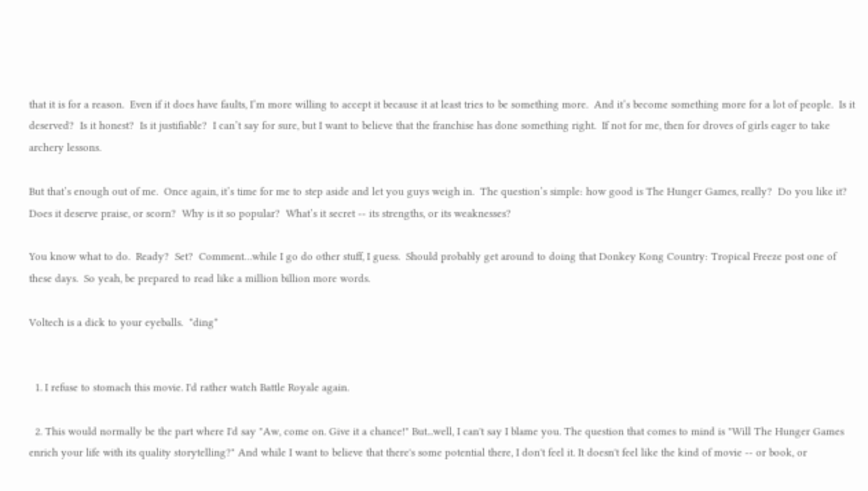that it is for a reason.  Even if it does have faults, I’m more willing to accept it because it at least tries to be something more.  And it’s become something more for a lot of people.  Is it deserved?  Is it honest?  Is it justifiable?  I can’t say for sure, but I want to believe that the franchise has done something right.  If not for me, then for droves of girls eager to take archery lessons.

But that’s enough out of me.  Once again, it’s time for me to step aside and let you guys weigh in.  The question’s simple: how good is The Hunger Games, really?  Do you like it?  Does it deserve praise, or scorn?  Why is it so popular?  What’s it secret -- its strengths, or its weaknesses?

You know what to do.  Ready?  Set?  Comment…while I go do other stuff, I guess.  Should probably get around to doing that Donkey Kong Country: Tropical Freeze post one of these days.  So yeah, be prepared to read like a million billion more words.

Voltech is a dick to your eyeballs.  *ding*


  1. I refuse to stomach this movie. I'd rather watch Battle Royale again.

  2. This would normally be the part where I'd say "Aw, come on. Give it a chance!" But...well, I can't say I blame you. The question that comes to mind is "Will The Hunger Games enrich your life with its quality storytelling?" And while I want to believe that there's some potential there, I don't feel it. It doesn't feel like the kind of movie -- or book, or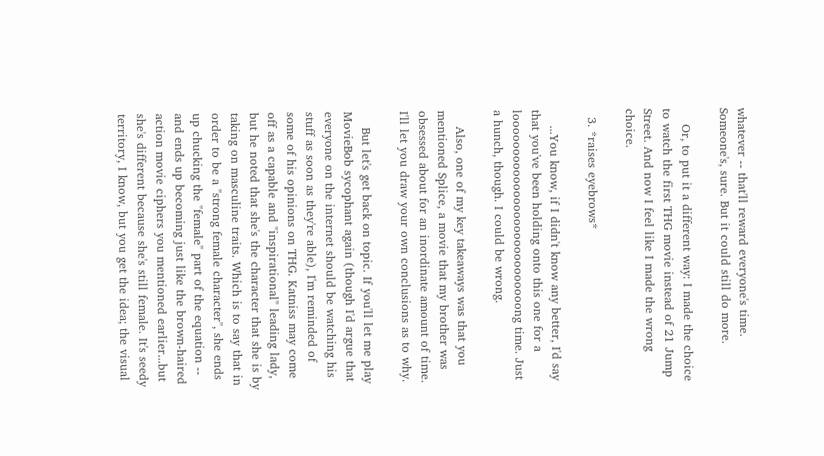whatever -- that'll reward everyone's time. Someone's, sure. But it could still do more.

    Or, to put it a different way: I made the choice to watch the first THG movie instead of 21 Jump Street. And now I feel like I made the wrong choice.

  3. *raises eyebrows*

    ...You know, if I didn't know any better, I'd say that you've been holding onto this one for a loooooooooooooooooooooooooooong time. Just a hunch, though. I could be wrong.

    Also, one of my key takeaways was that you mentioned Splice, a movie that my brother was obsessed about for an inordinate amount of time. I'll let you draw your own conclusions as to why.

    But let's get back on topic. If you'll let me play MovieBob sycophant again (though I'd argue that everyone on the internet should be watching his stuff as soon as they're able), I'm reminded of some of his opinions on THG. Katniss may come off as a capable and "inspirational" leading lady, but he noted that she's the character that she is by taking on masculine traits. Which is to say that in order to be a "strong female character", she ends up chucking the "female" part of the equation -- and ends up becoming just like the brown-haired action movie ciphers you mentioned earlier...but she's different because she's still female. It's seedy territory, I know, but you get the idea; the visual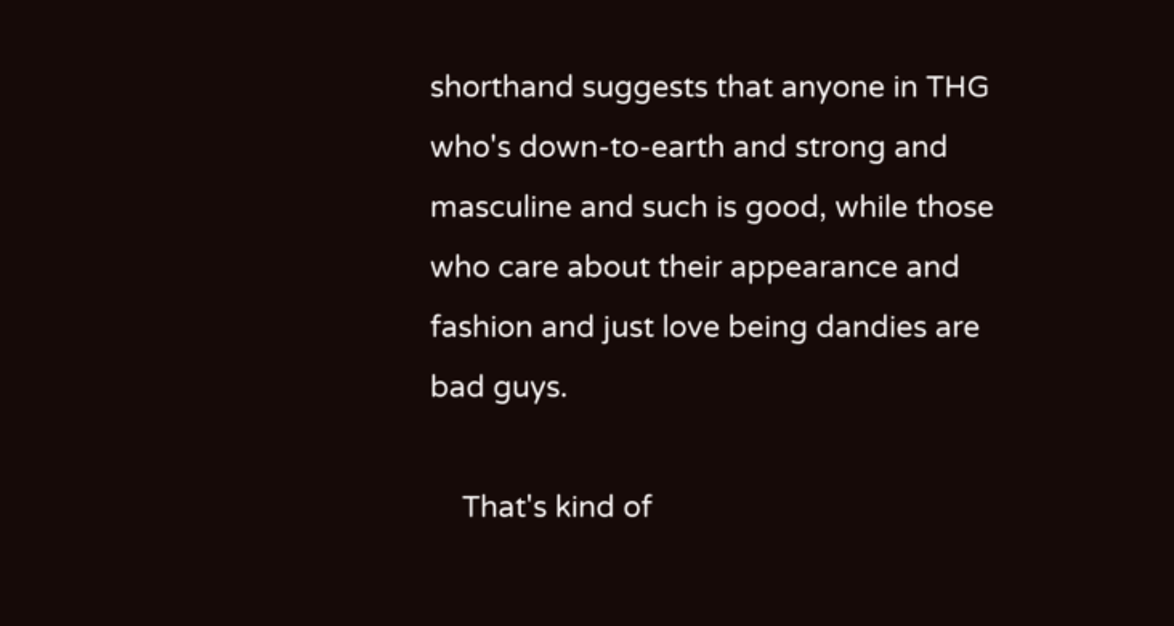shorthand suggests that anyone in THG who's down-to-earth and strong and masculine and such is good, while those who care about their appearance and fashion and just love being dandies are bad guys.

    That's kind of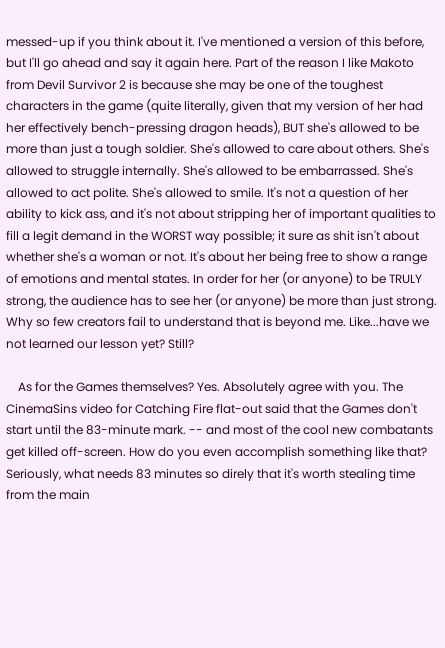messed-up if you think about it. I've mentioned a version of this before, but I'll go ahead and say it again here. Part of the reason I like Makoto from Devil Survivor 2 is because she may be one of the toughest characters in the game (quite literally, given that my version of her had her effectively bench-pressing dragon heads), BUT she's allowed to be more than just a tough soldier. She's allowed to care about others. She's allowed to struggle internally. She's allowed to be embarrassed. She's allowed to act polite. She's allowed to smile. It's not a question of her ability to kick ass, and it's not about stripping her of important qualities to fill a legit demand in the WORST way possible; it sure as shit isn't about whether she's a woman or not. It's about her being free to show a range of emotions and mental states. In order for her (or anyone) to be TRULY strong, the audience has to see her (or anyone) be more than just strong. Why so few creators fail to understand that is beyond me. Like...have we not learned our lesson yet? Still?

    As for the Games themselves? Yes. Absolutely agree with you. The CinemaSins video for Catching Fire flat-out said that the Games don't start until the 83-minute mark. -- and most of the cool new combatants get killed off-screen. How do you even accomplish something like that? Seriously, what needs 83 minutes so direly that it's worth stealing time from the main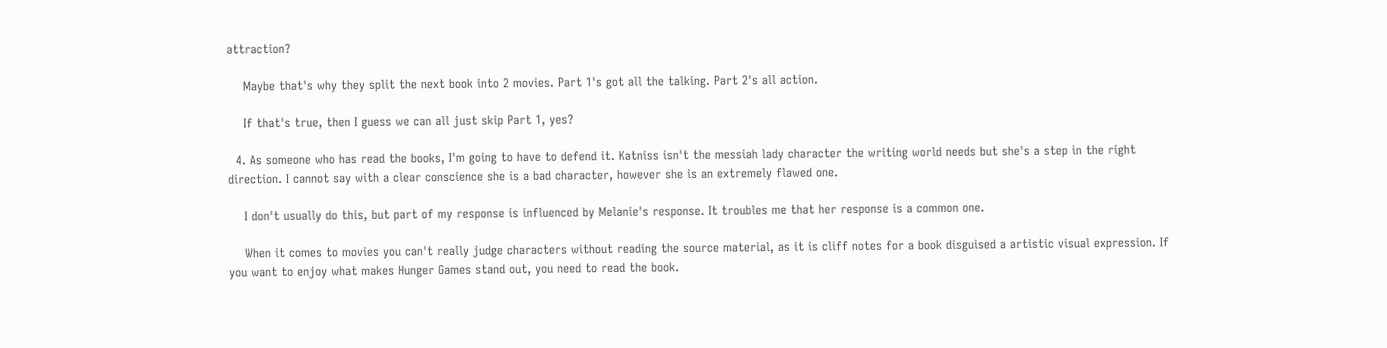attraction?

    Maybe that's why they split the next book into 2 movies. Part 1's got all the talking. Part 2's all action.

    If that's true, then I guess we can all just skip Part 1, yes?

  4. As someone who has read the books, I'm going to have to defend it. Katniss isn't the messiah lady character the writing world needs but she's a step in the right direction. I cannot say with a clear conscience she is a bad character, however she is an extremely flawed one.

    I don't usually do this, but part of my response is influenced by Melanie's response. It troubles me that her response is a common one.

    When it comes to movies you can't really judge characters without reading the source material, as it is cliff notes for a book disguised a artistic visual expression. If you want to enjoy what makes Hunger Games stand out, you need to read the book.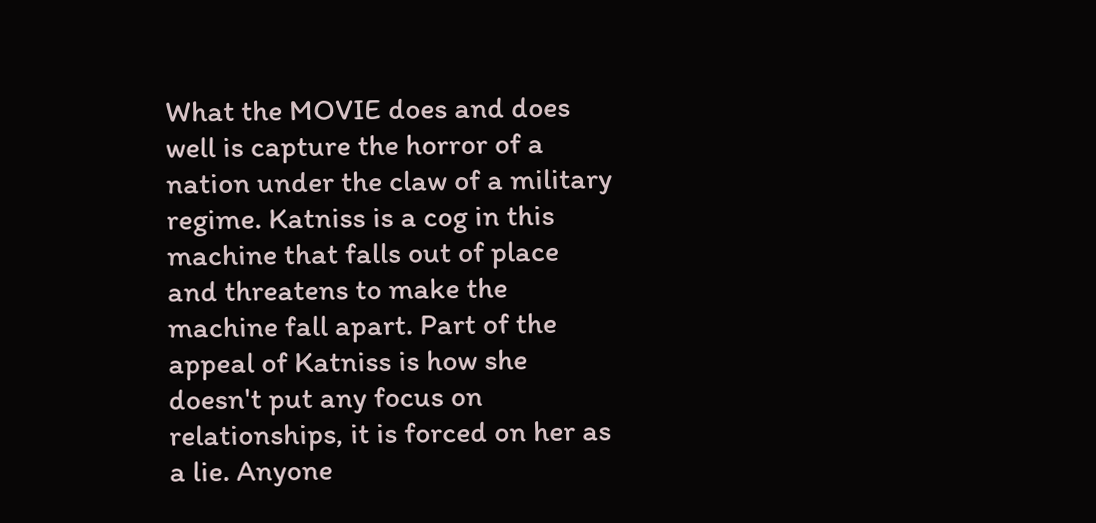What the MOVIE does and does well is capture the horror of a nation under the claw of a military regime. Katniss is a cog in this machine that falls out of place and threatens to make the machine fall apart. Part of the appeal of Katniss is how she doesn't put any focus on relationships, it is forced on her as a lie. Anyone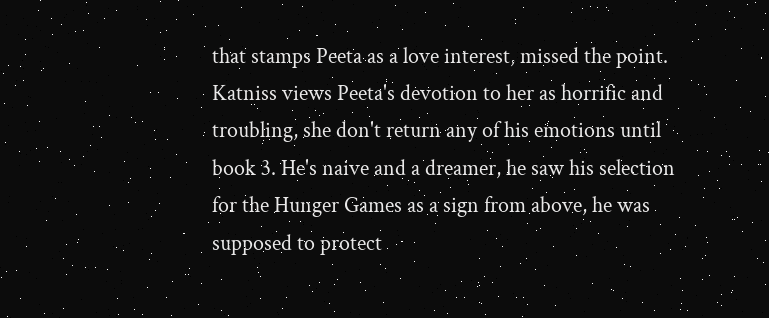that stamps Peeta as a love interest, missed the point. Katniss views Peeta's devotion to her as horrific and troubling, she don't return any of his emotions until book 3. He's naive and a dreamer, he saw his selection for the Hunger Games as a sign from above, he was supposed to protect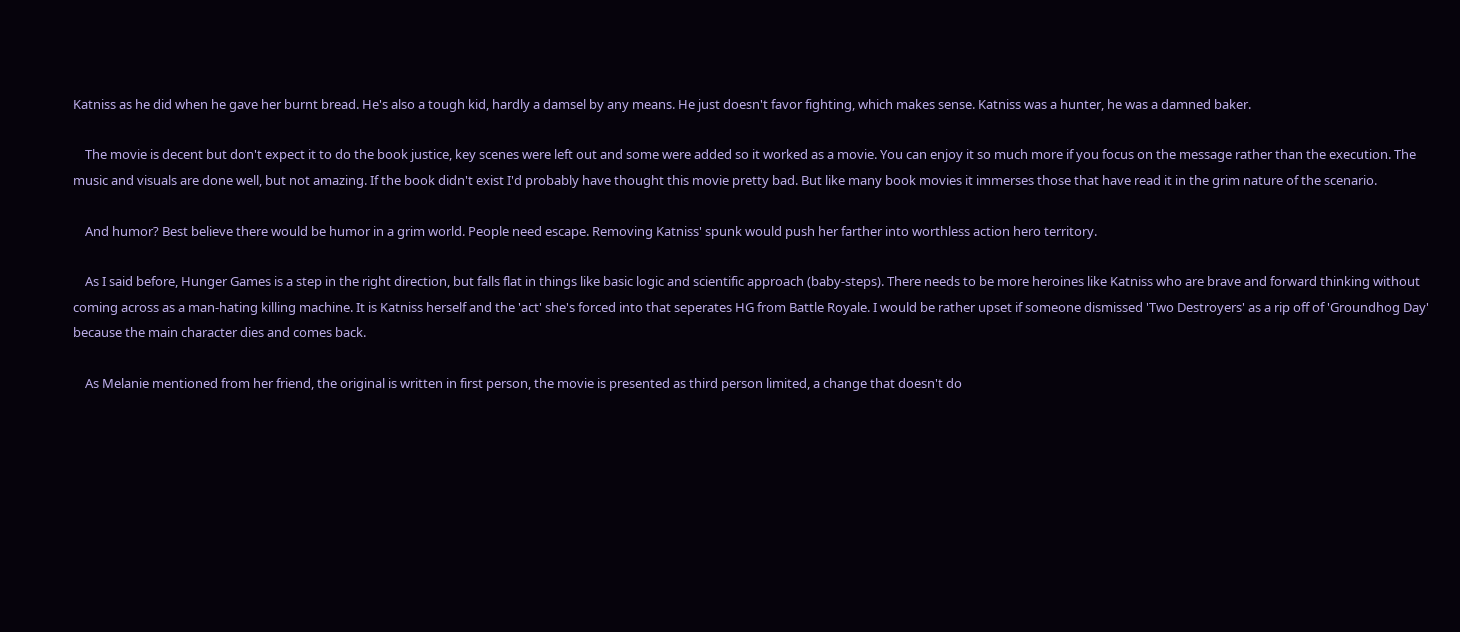Katniss as he did when he gave her burnt bread. He's also a tough kid, hardly a damsel by any means. He just doesn't favor fighting, which makes sense. Katniss was a hunter, he was a damned baker.

    The movie is decent but don't expect it to do the book justice, key scenes were left out and some were added so it worked as a movie. You can enjoy it so much more if you focus on the message rather than the execution. The music and visuals are done well, but not amazing. If the book didn't exist I'd probably have thought this movie pretty bad. But like many book movies it immerses those that have read it in the grim nature of the scenario.

    And humor? Best believe there would be humor in a grim world. People need escape. Removing Katniss' spunk would push her farther into worthless action hero territory.

    As I said before, Hunger Games is a step in the right direction, but falls flat in things like basic logic and scientific approach (baby-steps). There needs to be more heroines like Katniss who are brave and forward thinking without coming across as a man-hating killing machine. It is Katniss herself and the 'act' she's forced into that seperates HG from Battle Royale. I would be rather upset if someone dismissed 'Two Destroyers' as a rip off of 'Groundhog Day' because the main character dies and comes back.

    As Melanie mentioned from her friend, the original is written in first person, the movie is presented as third person limited, a change that doesn't do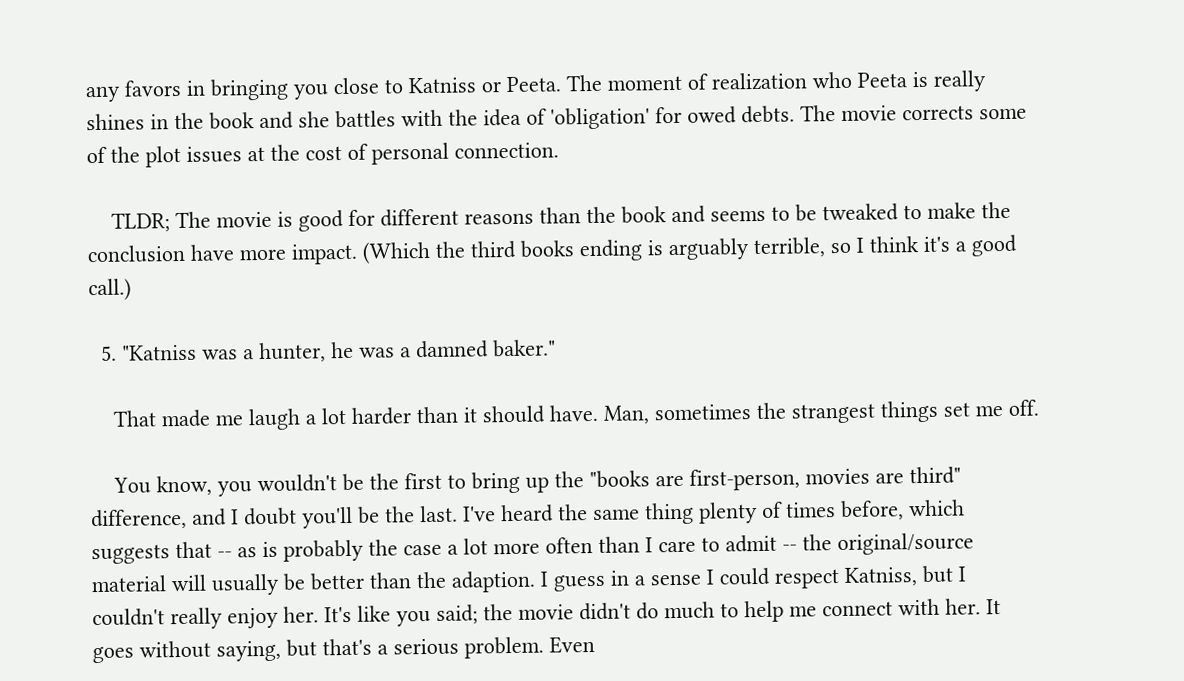any favors in bringing you close to Katniss or Peeta. The moment of realization who Peeta is really shines in the book and she battles with the idea of 'obligation' for owed debts. The movie corrects some of the plot issues at the cost of personal connection.

    TLDR; The movie is good for different reasons than the book and seems to be tweaked to make the conclusion have more impact. (Which the third books ending is arguably terrible, so I think it's a good call.)

  5. "Katniss was a hunter, he was a damned baker."

    That made me laugh a lot harder than it should have. Man, sometimes the strangest things set me off.

    You know, you wouldn't be the first to bring up the "books are first-person, movies are third" difference, and I doubt you'll be the last. I've heard the same thing plenty of times before, which suggests that -- as is probably the case a lot more often than I care to admit -- the original/source material will usually be better than the adaption. I guess in a sense I could respect Katniss, but I couldn't really enjoy her. It's like you said; the movie didn't do much to help me connect with her. It goes without saying, but that's a serious problem. Even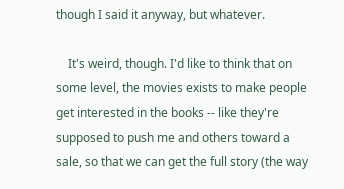though I said it anyway, but whatever.

    It's weird, though. I'd like to think that on some level, the movies exists to make people get interested in the books -- like they're supposed to push me and others toward a sale, so that we can get the full story (the way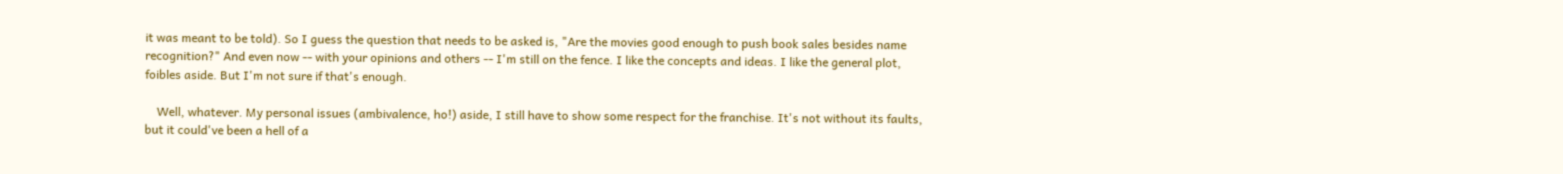it was meant to be told). So I guess the question that needs to be asked is, "Are the movies good enough to push book sales besides name recognition?" And even now -- with your opinions and others -- I'm still on the fence. I like the concepts and ideas. I like the general plot, foibles aside. But I'm not sure if that's enough.

    Well, whatever. My personal issues (ambivalence, ho!) aside, I still have to show some respect for the franchise. It's not without its faults, but it could've been a hell of a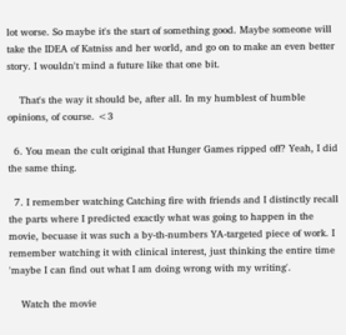lot worse. So maybe it's the start of something good. Maybe someone will take the IDEA of Katniss and her world, and go on to make an even better story. I wouldn't mind a future like that one bit.

    That's the way it should be, after all. In my humblest of humble opinions, of course. <3

  6. You mean the cult original that Hunger Games ripped off? Yeah, I did the same thing.

  7. I remember watching Catching fire with friends and I distinctly recall the parts where I predicted exactly what was going to happen in the movie, becuase it was such a by-th-numbers YA-targeted piece of work. I remember watching it with clinical interest, just thinking the entire time 'maybe I can find out what I am doing wrong with my writing'.

    Watch the movie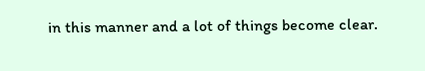in this manner and a lot of things become clear.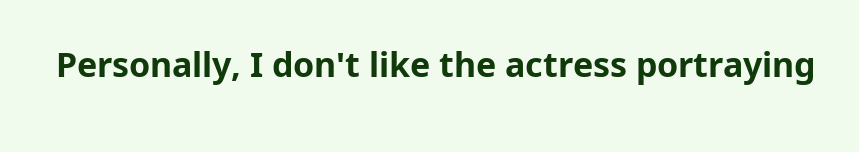Personally, I don't like the actress portraying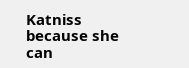Katniss because she can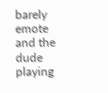barely emote and the dude playing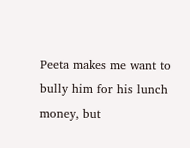Peeta makes me want to bully him for his lunch money, but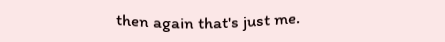then again that's just me.